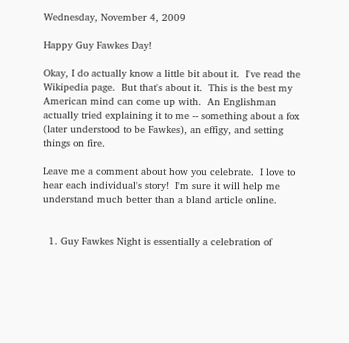Wednesday, November 4, 2009

Happy Guy Fawkes Day!

Okay, I do actually know a little bit about it.  I've read the Wikipedia page.  But that's about it.  This is the best my American mind can come up with.  An Englishman actually tried explaining it to me -- something about a fox (later understood to be Fawkes), an effigy, and setting things on fire.

Leave me a comment about how you celebrate.  I love to hear each individual's story!  I'm sure it will help me understand much better than a bland article online.


  1. Guy Fawkes Night is essentially a celebration of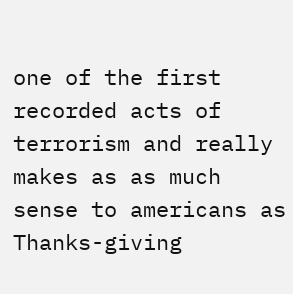one of the first recorded acts of terrorism and really makes as as much sense to americans as Thanks-giving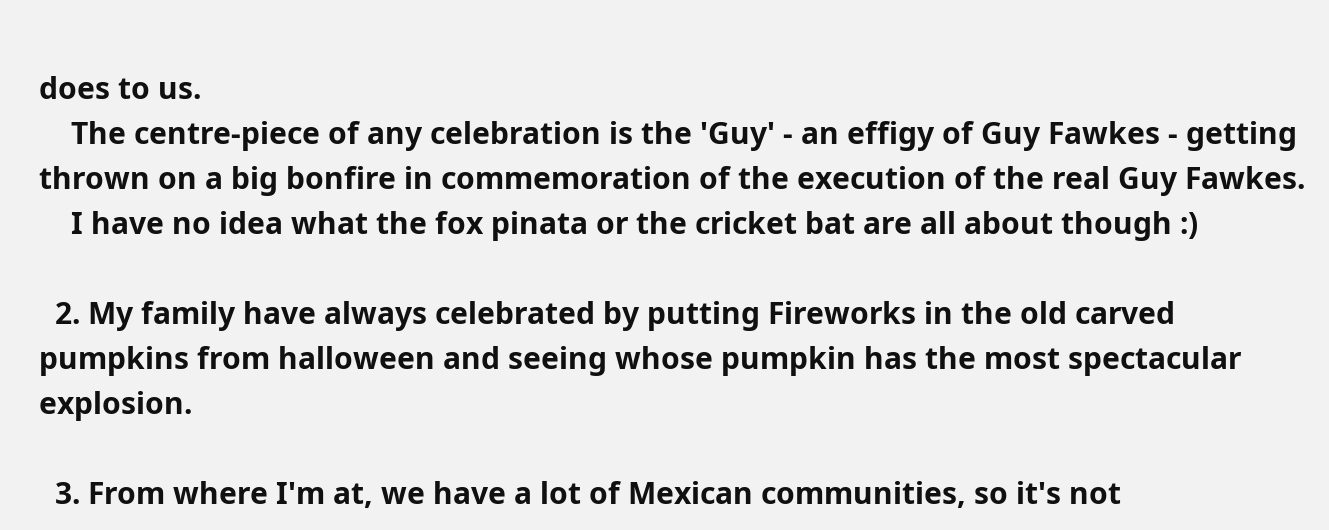does to us.
    The centre-piece of any celebration is the 'Guy' - an effigy of Guy Fawkes - getting thrown on a big bonfire in commemoration of the execution of the real Guy Fawkes.
    I have no idea what the fox pinata or the cricket bat are all about though :)

  2. My family have always celebrated by putting Fireworks in the old carved pumpkins from halloween and seeing whose pumpkin has the most spectacular explosion.

  3. From where I'm at, we have a lot of Mexican communities, so it's not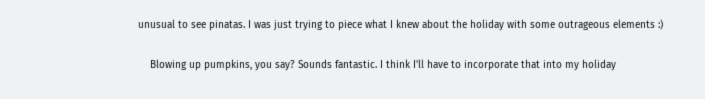unusual to see pinatas. I was just trying to piece what I knew about the holiday with some outrageous elements :)

    Blowing up pumpkins, you say? Sounds fantastic. I think I'll have to incorporate that into my holiday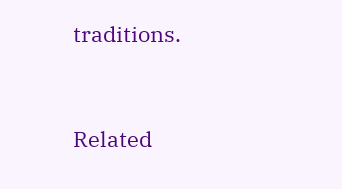traditions.


Related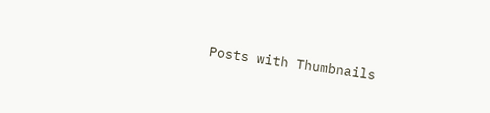Posts with Thumbnails